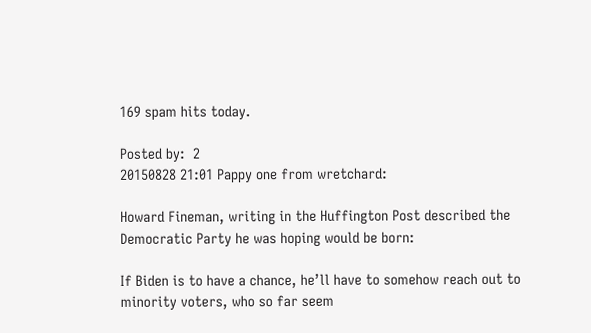169 spam hits today.

Posted by:  2
20150828 21:01 Pappy one from wretchard:

Howard Fineman, writing in the Huffington Post described the Democratic Party he was hoping would be born:

If Biden is to have a chance, he’ll have to somehow reach out to minority voters, who so far seem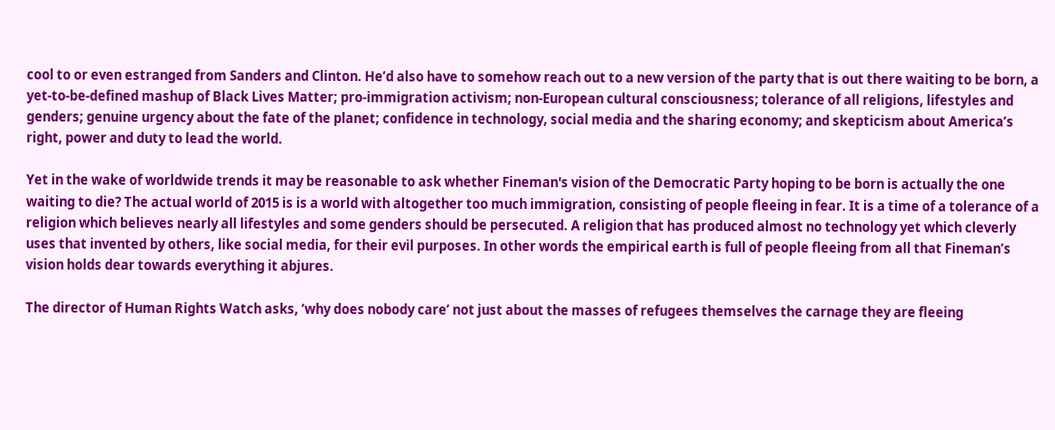cool to or even estranged from Sanders and Clinton. He’d also have to somehow reach out to a new version of the party that is out there waiting to be born, a yet-to-be-defined mashup of Black Lives Matter; pro-immigration activism; non-European cultural consciousness; tolerance of all religions, lifestyles and genders; genuine urgency about the fate of the planet; confidence in technology, social media and the sharing economy; and skepticism about America’s right, power and duty to lead the world.

Yet in the wake of worldwide trends it may be reasonable to ask whether Fineman's vision of the Democratic Party hoping to be born is actually the one waiting to die? The actual world of 2015 is is a world with altogether too much immigration, consisting of people fleeing in fear. It is a time of a tolerance of a religion which believes nearly all lifestyles and some genders should be persecuted. A religion that has produced almost no technology yet which cleverly uses that invented by others, like social media, for their evil purposes. In other words the empirical earth is full of people fleeing from all that Fineman’s vision holds dear towards everything it abjures.

The director of Human Rights Watch asks, ‘why does nobody care’ not just about the masses of refugees themselves the carnage they are fleeing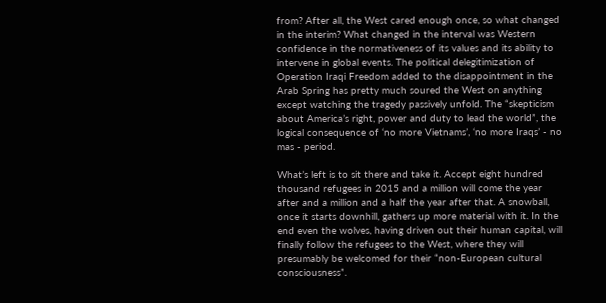from? After all, the West cared enough once, so what changed in the interim? What changed in the interval was Western confidence in the normativeness of its values and its ability to intervene in global events. The political delegitimization of Operation Iraqi Freedom added to the disappointment in the Arab Spring has pretty much soured the West on anything except watching the tragedy passively unfold. The “skepticism about America’s right, power and duty to lead the world”, the logical consequence of ‘no more Vietnams’, ‘no more Iraqs’ - no mas - period.

What’s left is to sit there and take it. Accept eight hundred thousand refugees in 2015 and a million will come the year after and a million and a half the year after that. A snowball, once it starts downhill, gathers up more material with it. In the end even the wolves, having driven out their human capital, will finally follow the refugees to the West, where they will presumably be welcomed for their “non-European cultural consciousness”.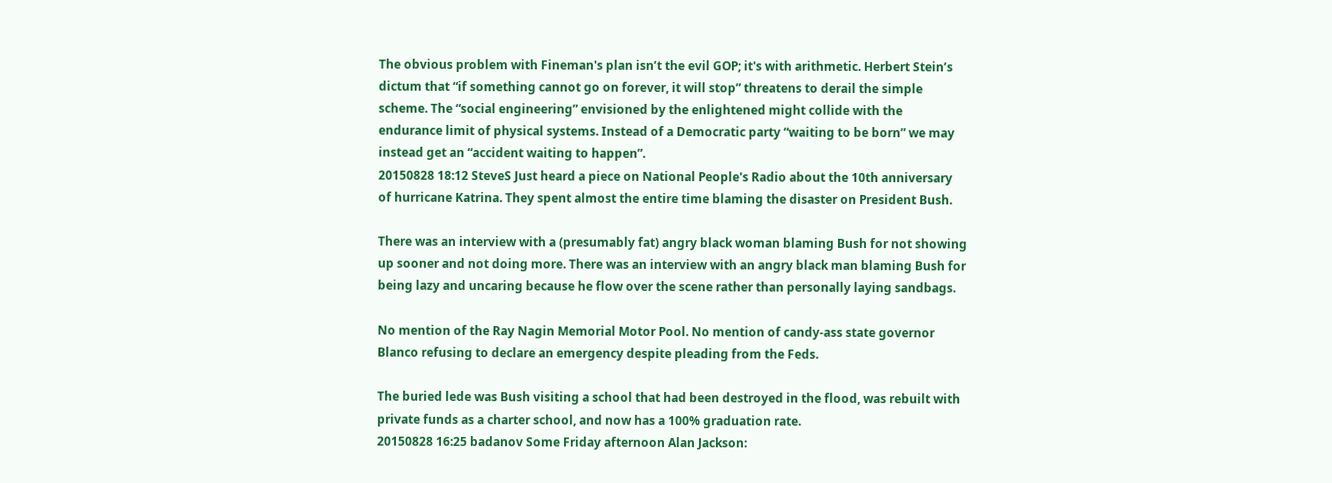The obvious problem with Fineman's plan isn’t the evil GOP; it's with arithmetic. Herbert Stein’s dictum that “if something cannot go on forever, it will stop” threatens to derail the simple scheme. The “social engineering” envisioned by the enlightened might collide with the endurance limit of physical systems. Instead of a Democratic party “waiting to be born” we may instead get an “accident waiting to happen”.
20150828 18:12 SteveS Just heard a piece on National People's Radio about the 10th anniversary of hurricane Katrina. They spent almost the entire time blaming the disaster on President Bush.

There was an interview with a (presumably fat) angry black woman blaming Bush for not showing up sooner and not doing more. There was an interview with an angry black man blaming Bush for being lazy and uncaring because he flow over the scene rather than personally laying sandbags.

No mention of the Ray Nagin Memorial Motor Pool. No mention of candy-ass state governor Blanco refusing to declare an emergency despite pleading from the Feds.

The buried lede was Bush visiting a school that had been destroyed in the flood, was rebuilt with private funds as a charter school, and now has a 100% graduation rate.
20150828 16:25 badanov Some Friday afternoon Alan Jackson: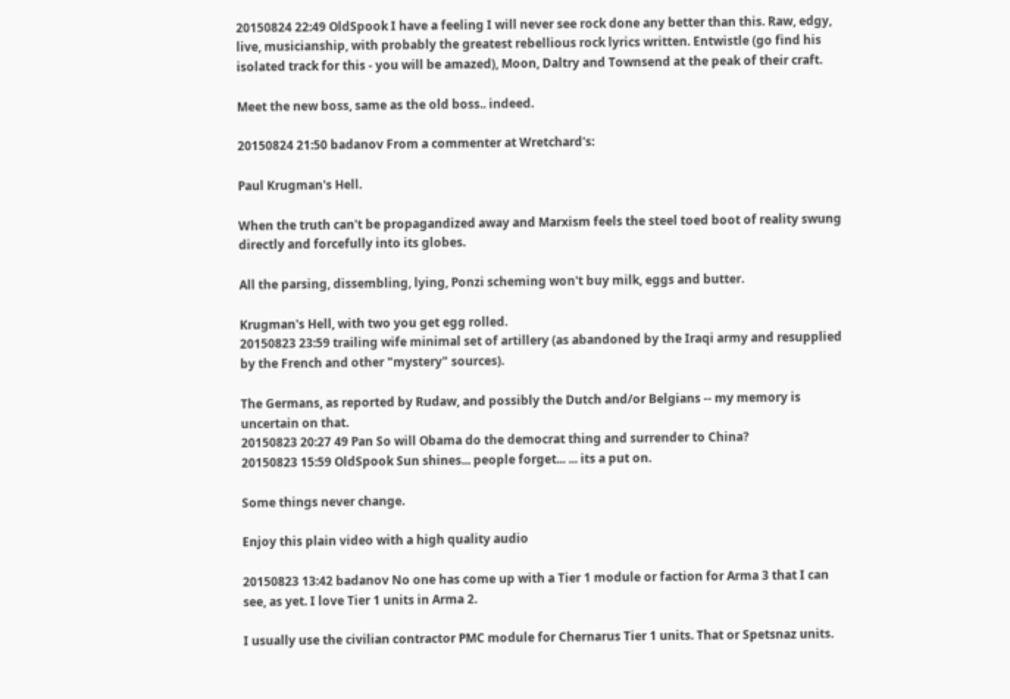20150824 22:49 OldSpook I have a feeling I will never see rock done any better than this. Raw, edgy, live, musicianship, with probably the greatest rebellious rock lyrics written. Entwistle (go find his isolated track for this - you will be amazed), Moon, Daltry and Townsend at the peak of their craft.

Meet the new boss, same as the old boss.. indeed.

20150824 21:50 badanov From a commenter at Wretchard's:

Paul Krugman's Hell.

When the truth can't be propagandized away and Marxism feels the steel toed boot of reality swung directly and forcefully into its globes.

All the parsing, dissembling, lying, Ponzi scheming won't buy milk, eggs and butter.

Krugman's Hell, with two you get egg rolled.
20150823 23:59 trailing wife minimal set of artillery (as abandoned by the Iraqi army and resupplied by the French and other "mystery" sources).

The Germans, as reported by Rudaw, and possibly the Dutch and/or Belgians -- my memory is uncertain on that.
20150823 20:27 49 Pan So will Obama do the democrat thing and surrender to China?
20150823 15:59 OldSpook Sun shines... people forget... ... its a put on.

Some things never change.

Enjoy this plain video with a high quality audio

20150823 13:42 badanov No one has come up with a Tier 1 module or faction for Arma 3 that I can see, as yet. I love Tier 1 units in Arma 2.

I usually use the civilian contractor PMC module for Chernarus Tier 1 units. That or Spetsnaz units.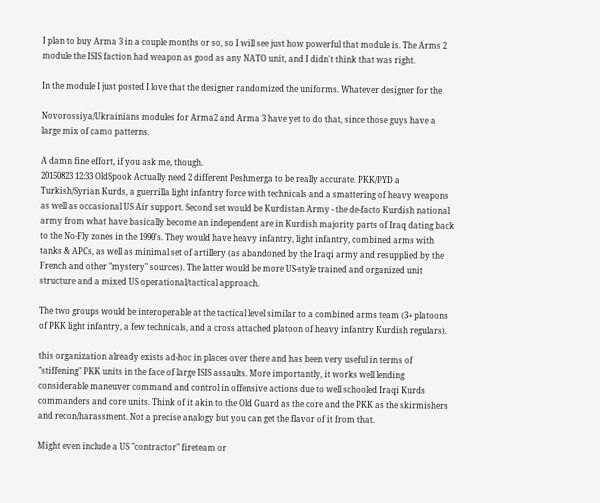I plan to buy Arma 3 in a couple months or so, so I will see just how powerful that module is. The Arms 2 module the ISIS faction had weapon as good as any NATO unit, and I didn't think that was right.

In the module I just posted I love that the designer randomized the uniforms. Whatever designer for the

Novorossiya/Ukrainians modules for Arma2 and Arma 3 have yet to do that, since those guys have a large mix of camo patterns.

A damn fine effort, if you ask me, though.
20150823 12:33 OldSpook Actually need 2 different Peshmerga to be really accurate. PKK/PYD a Turkish/Syrian Kurds, a guerrilla light infantry force with technicals and a smattering of heavy weapons as well as occasional US Air support. Second set would be Kurdistan Army - the de-facto Kurdish national army from what have basically become an independent are in Kurdish majority parts of Iraq dating back to the No-Fly zones in the 1990's. They would have heavy infantry, light infantry, combined arms with tanks & APCs, as well as minimal set of artillery (as abandoned by the Iraqi army and resupplied by the French and other "mystery" sources). The latter would be more US-style trained and organized unit structure and a mixed US operational/tactical approach.

The two groups would be interoperable at the tactical level similar to a combined arms team (3+ platoons of PKK light infantry, a few technicals, and a cross attached platoon of heavy infantry Kurdish regulars).

this organization already exists ad-hoc in places over there and has been very useful in terms of "stiffening" PKK units in the face of large ISIS assaults. More importantly, it works well lending considerable maneuver command and control in offensive actions due to well schooled Iraqi Kurds commanders and core units. Think of it akin to the Old Guard as the core and the PKK as the skirmishers and recon/harassment. Not a precise analogy but you can get the flavor of it from that.

Might even include a US "contractor" fireteam or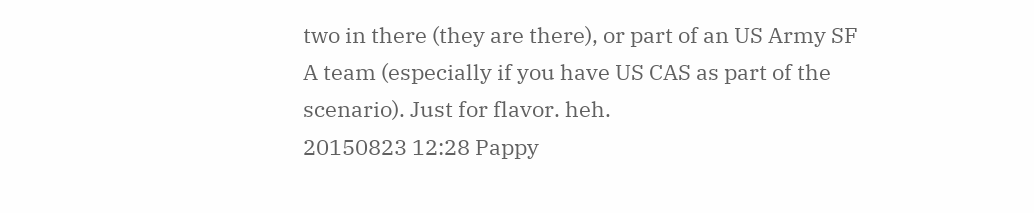two in there (they are there), or part of an US Army SF A team (especially if you have US CAS as part of the scenario). Just for flavor. heh.
20150823 12:28 Pappy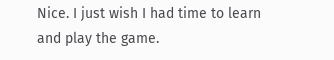Nice. I just wish I had time to learn and play the game.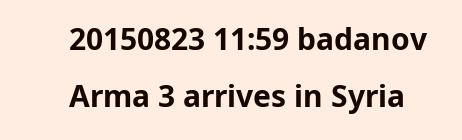20150823 11:59 badanov Arma 3 arrives in Syria